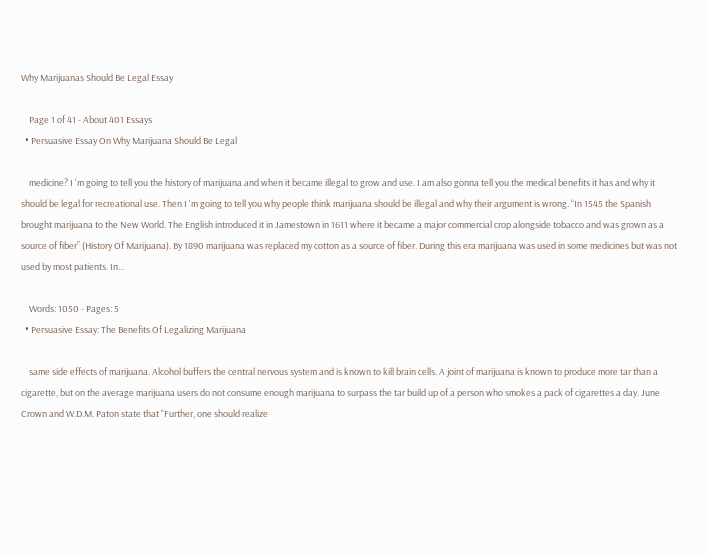Why Marijuanas Should Be Legal Essay

    Page 1 of 41 - About 401 Essays
  • Persuasive Essay On Why Marijuana Should Be Legal

    medicine? I 'm going to tell you the history of marijuana and when it became illegal to grow and use. I am also gonna tell you the medical benefits it has and why it should be legal for recreational use. Then I 'm going to tell you why people think marijuana should be illegal and why their argument is wrong. “In 1545 the Spanish brought marijuana to the New World. The English introduced it in Jamestown in 1611 where it became a major commercial crop alongside tobacco and was grown as a source of fiber” (History Of Marijuana). By 1890 marijuana was replaced my cotton as a source of fiber. During this era marijuana was used in some medicines but was not used by most patients. In…

    Words: 1050 - Pages: 5
  • Persuasive Essay: The Benefits Of Legalizing Marijuana

    same side effects of marijuana. Alcohol buffers the central nervous system and is known to kill brain cells. A joint of marijuana is known to produce more tar than a cigarette, but on the average marijuana users do not consume enough marijuana to surpass the tar build up of a person who smokes a pack of cigarettes a day. June Crown and W.D.M. Paton state that "Further, one should realize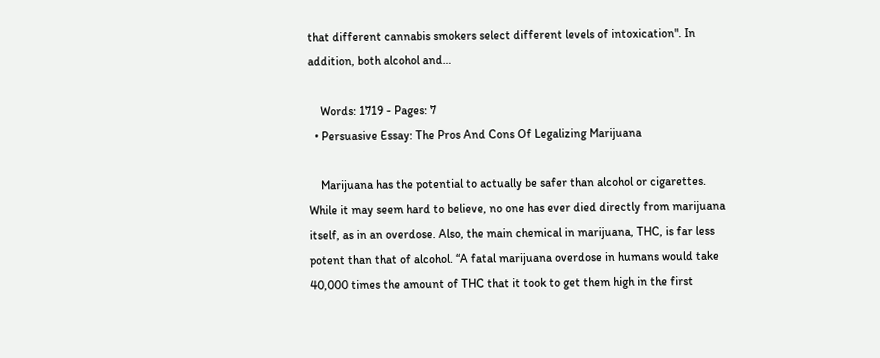that different cannabis smokers select different levels of intoxication". In addition, both alcohol and…

    Words: 1719 - Pages: 7
  • Persuasive Essay: The Pros And Cons Of Legalizing Marijuana

    Marijuana has the potential to actually be safer than alcohol or cigarettes. While it may seem hard to believe, no one has ever died directly from marijuana itself, as in an overdose. Also, the main chemical in marijuana, THC, is far less potent than that of alcohol. “A fatal marijuana overdose in humans would take 40,000 times the amount of THC that it took to get them high in the first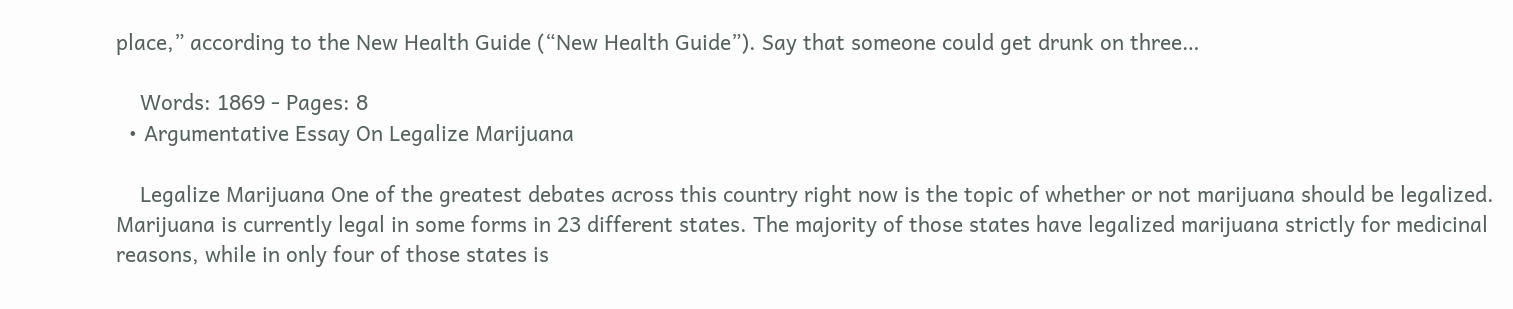place,” according to the New Health Guide (“New Health Guide”). Say that someone could get drunk on three…

    Words: 1869 - Pages: 8
  • Argumentative Essay On Legalize Marijuana

    Legalize Marijuana One of the greatest debates across this country right now is the topic of whether or not marijuana should be legalized. Marijuana is currently legal in some forms in 23 different states. The majority of those states have legalized marijuana strictly for medicinal reasons, while in only four of those states is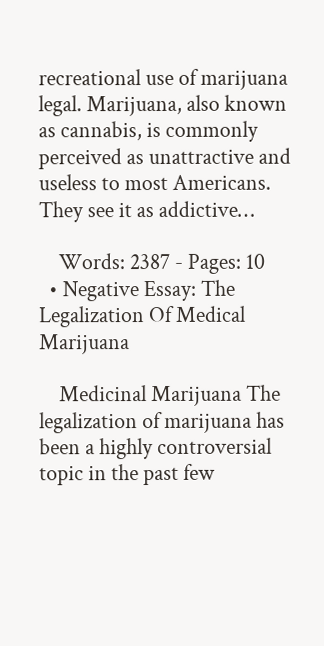recreational use of marijuana legal. Marijuana, also known as cannabis, is commonly perceived as unattractive and useless to most Americans. They see it as addictive…

    Words: 2387 - Pages: 10
  • Negative Essay: The Legalization Of Medical Marijuana

    Medicinal Marijuana The legalization of marijuana has been a highly controversial topic in the past few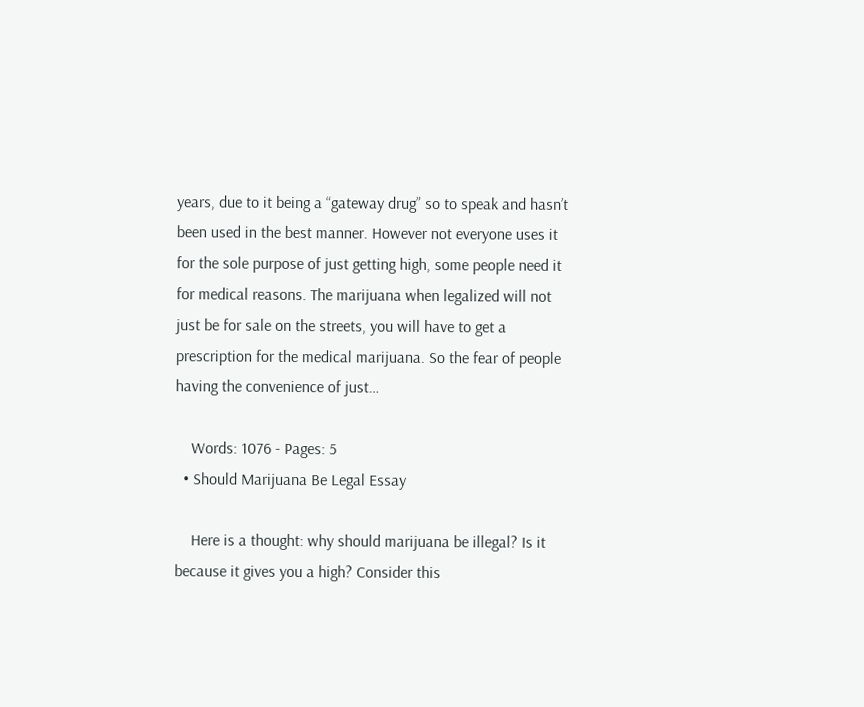years, due to it being a “gateway drug” so to speak and hasn’t been used in the best manner. However not everyone uses it for the sole purpose of just getting high, some people need it for medical reasons. The marijuana when legalized will not just be for sale on the streets, you will have to get a prescription for the medical marijuana. So the fear of people having the convenience of just…

    Words: 1076 - Pages: 5
  • Should Marijuana Be Legal Essay

    Here is a thought: why should marijuana be illegal? Is it because it gives you a high? Consider this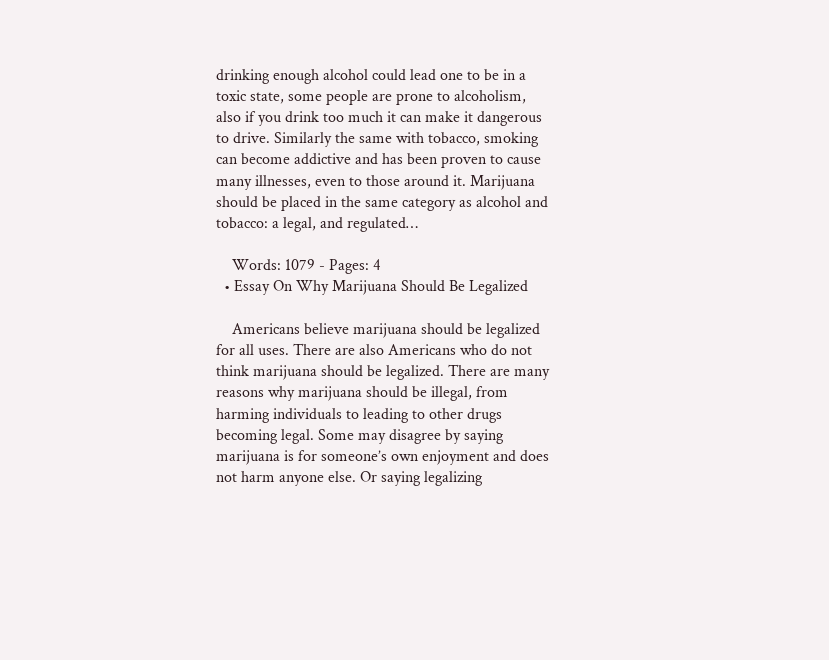drinking enough alcohol could lead one to be in a toxic state, some people are prone to alcoholism, also if you drink too much it can make it dangerous to drive. Similarly the same with tobacco, smoking can become addictive and has been proven to cause many illnesses, even to those around it. Marijuana should be placed in the same category as alcohol and tobacco: a legal, and regulated…

    Words: 1079 - Pages: 4
  • Essay On Why Marijuana Should Be Legalized

    Americans believe marijuana should be legalized for all uses. There are also Americans who do not think marijuana should be legalized. There are many reasons why marijuana should be illegal, from harming individuals to leading to other drugs becoming legal. Some may disagree by saying marijuana is for someone’s own enjoyment and does not harm anyone else. Or saying legalizing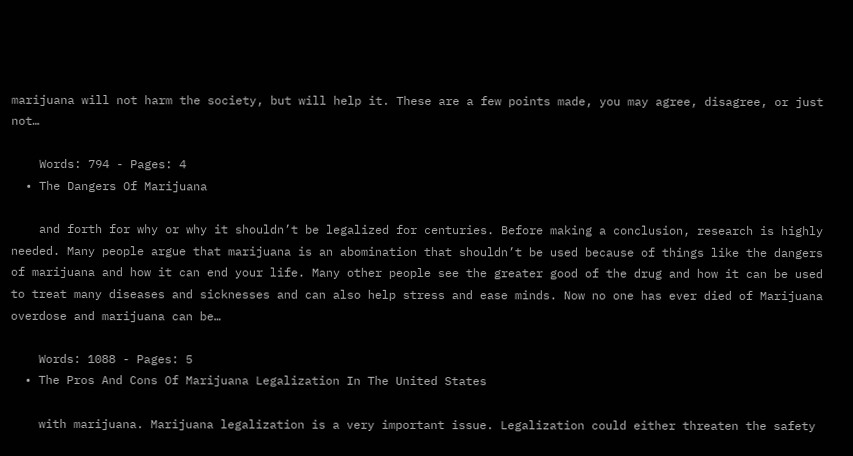marijuana will not harm the society, but will help it. These are a few points made, you may agree, disagree, or just not…

    Words: 794 - Pages: 4
  • The Dangers Of Marijuana

    and forth for why or why it shouldn’t be legalized for centuries. Before making a conclusion, research is highly needed. Many people argue that marijuana is an abomination that shouldn’t be used because of things like the dangers of marijuana and how it can end your life. Many other people see the greater good of the drug and how it can be used to treat many diseases and sicknesses and can also help stress and ease minds. Now no one has ever died of Marijuana overdose and marijuana can be…

    Words: 1088 - Pages: 5
  • The Pros And Cons Of Marijuana Legalization In The United States

    with marijuana. Marijuana legalization is a very important issue. Legalization could either threaten the safety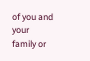of you and your family or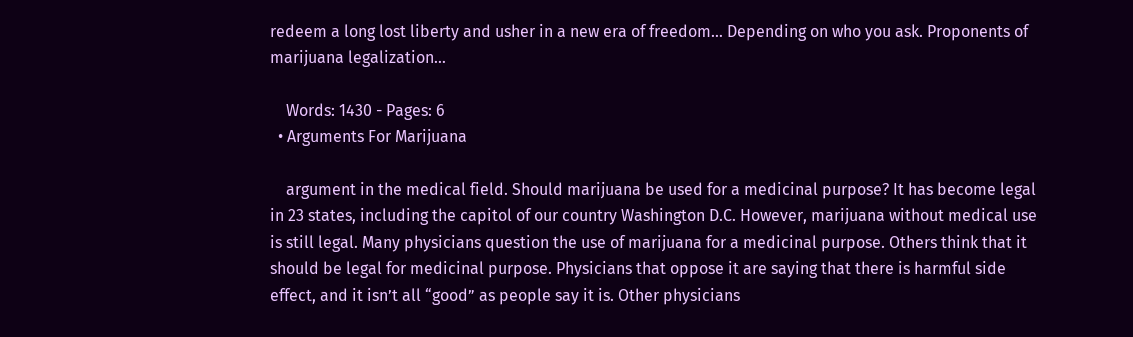redeem a long lost liberty and usher in a new era of freedom… Depending on who you ask. Proponents of marijuana legalization…

    Words: 1430 - Pages: 6
  • Arguments For Marijuana

    argument in the medical field. Should marijuana be used for a medicinal purpose? It has become legal in 23 states, including the capitol of our country Washington D.C. However, marijuana without medical use is still legal. Many physicians question the use of marijuana for a medicinal purpose. Others think that it should be legal for medicinal purpose. Physicians that oppose it are saying that there is harmful side effect, and it isn’t all “good” as people say it is. Other physicians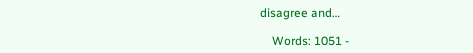disagree and…

    Words: 1051 -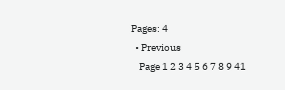Pages: 4
  • Previous
    Page 1 2 3 4 5 6 7 8 9 41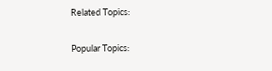Related Topics:

Popular Topics: